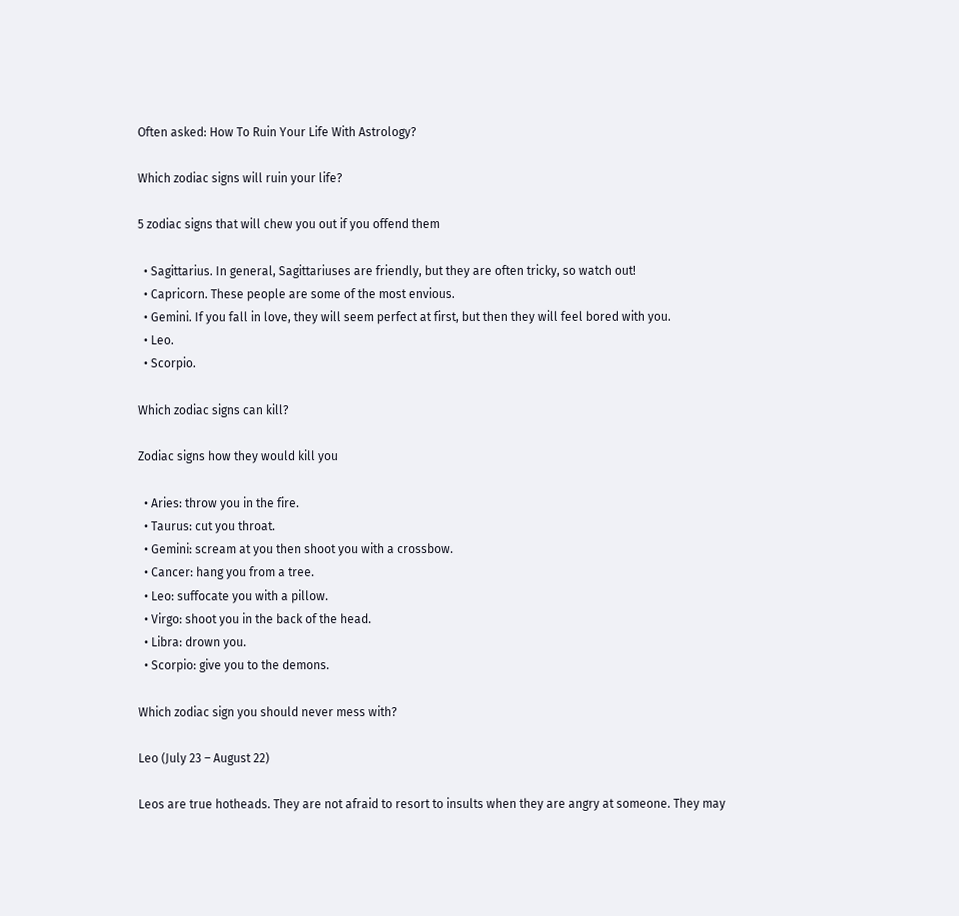Often asked: How To Ruin Your Life With Astrology?

Which zodiac signs will ruin your life?

5 zodiac signs that will chew you out if you offend them

  • Sagittarius. In general, Sagittariuses are friendly, but they are often tricky, so watch out!
  • Capricorn. These people are some of the most envious.
  • Gemini. If you fall in love, they will seem perfect at first, but then they will feel bored with you.
  • Leo.
  • Scorpio.

Which zodiac signs can kill?

Zodiac signs how they would kill you

  • Aries: throw you in the fire.
  • Taurus: cut you throat.
  • Gemini: scream at you then shoot you with a crossbow.
  • Cancer: hang you from a tree.
  • Leo: suffocate you with a pillow.
  • Virgo: shoot you in the back of the head.
  • Libra: drown you.
  • Scorpio: give you to the demons.

Which zodiac sign you should never mess with?

Leo (July 23 – August 22)

Leos are true hotheads. They are not afraid to resort to insults when they are angry at someone. They may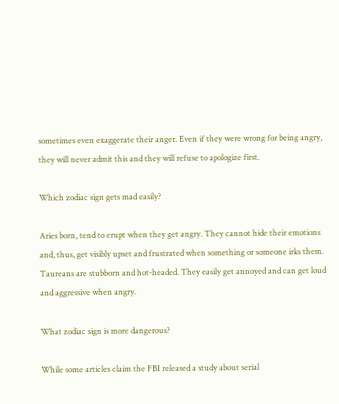sometimes even exaggerate their anger. Even if they were wrong for being angry, they will never admit this and they will refuse to apologize first.

Which zodiac sign gets mad easily?

Aries born, tend to erupt when they get angry. They cannot hide their emotions and, thus, get visibly upset and frustrated when something or someone irks them. Taureans are stubborn and hot-headed. They easily get annoyed and can get loud and aggressive when angry.

What zodiac sign is more dangerous?

While some articles claim the FBI released a study about serial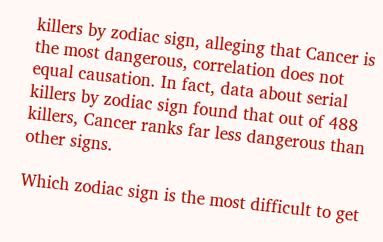killers by zodiac sign, alleging that Cancer is the most dangerous, correlation does not equal causation. In fact, data about serial killers by zodiac sign found that out of 488 killers, Cancer ranks far less dangerous than other signs.

Which zodiac sign is the most difficult to get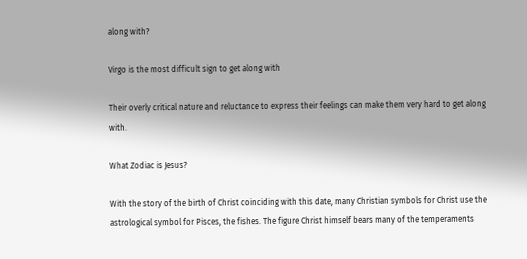along with?

Virgo is the most difficult sign to get along with

Their overly critical nature and reluctance to express their feelings can make them very hard to get along with.

What Zodiac is Jesus?

With the story of the birth of Christ coinciding with this date, many Christian symbols for Christ use the astrological symbol for Pisces, the fishes. The figure Christ himself bears many of the temperaments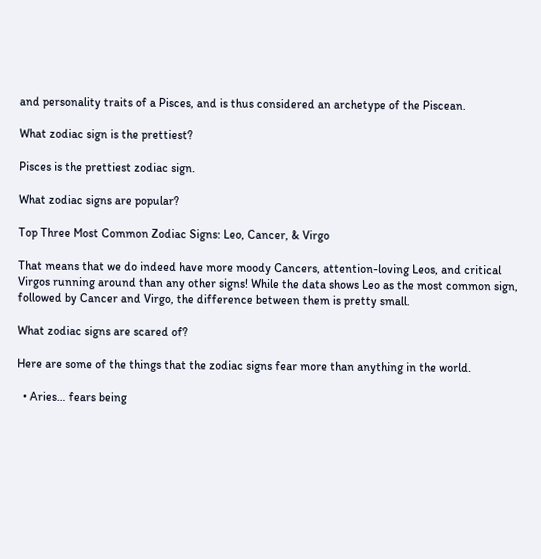and personality traits of a Pisces, and is thus considered an archetype of the Piscean.

What zodiac sign is the prettiest?

Pisces is the prettiest zodiac sign.

What zodiac signs are popular?

Top Three Most Common Zodiac Signs: Leo, Cancer, & Virgo

That means that we do indeed have more moody Cancers, attention-loving Leos, and critical Virgos running around than any other signs! While the data shows Leo as the most common sign, followed by Cancer and Virgo, the difference between them is pretty small.

What zodiac signs are scared of?

Here are some of the things that the zodiac signs fear more than anything in the world.

  • Aries… fears being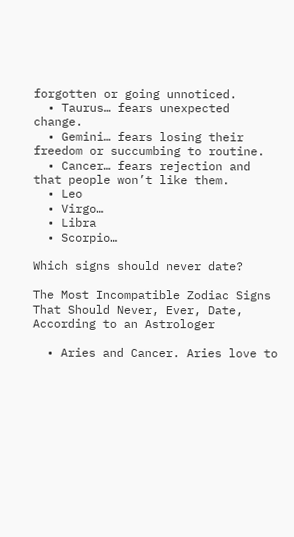forgotten or going unnoticed.
  • Taurus… fears unexpected change.
  • Gemini… fears losing their freedom or succumbing to routine.
  • Cancer… fears rejection and that people won’t like them.
  • Leo
  • Virgo…
  • Libra
  • Scorpio…

Which signs should never date?

The Most Incompatible Zodiac Signs That Should Never, Ever, Date, According to an Astrologer

  • Aries and Cancer. Aries love to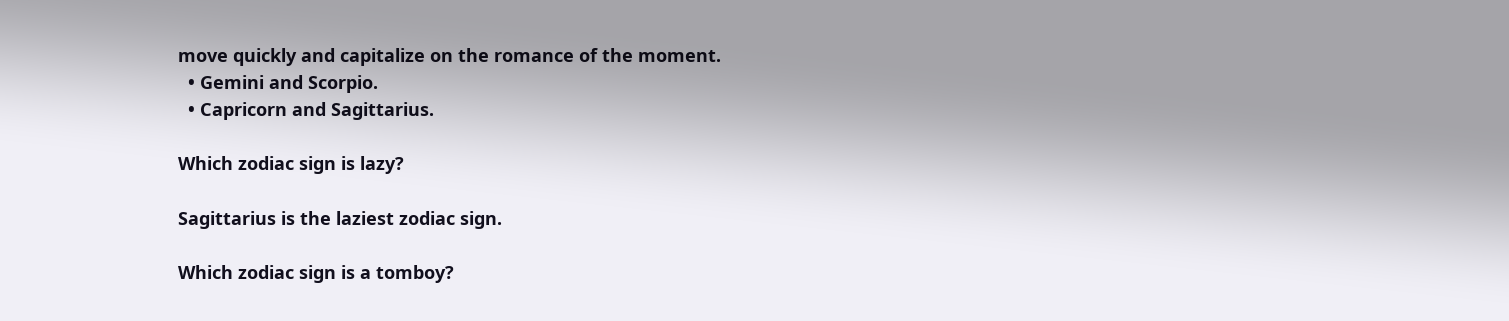move quickly and capitalize on the romance of the moment.
  • Gemini and Scorpio.
  • Capricorn and Sagittarius.

Which zodiac sign is lazy?

Sagittarius is the laziest zodiac sign.

Which zodiac sign is a tomboy?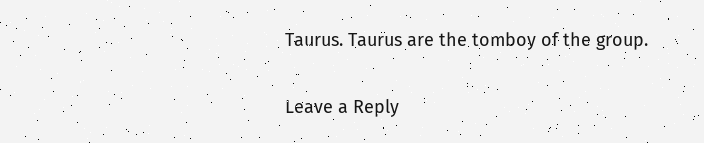Taurus. Taurus are the tomboy of the group.

Leave a Reply